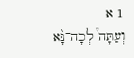1 א
וְעַתָּה֩ לְכָה־נָּ֨א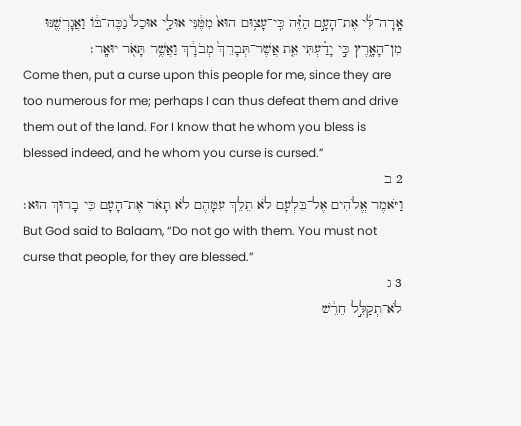אָֽרָה־לִּ֜י אֶת־הָעָ֣ם הַזֶּ֗ה כִּֽי־עָצ֥וּם הוּא֙ מִמֶּ֔נִּי אוּלַ֤י אוּכַל֙ נַכֶּה־בּ֔וֹ וַאֲגָרְשֶׁ֖נּוּ מִן־הָאָ֑רֶץ כִּ֣י יָדַ֗עְתִּי אֵ֤ת אֲשֶׁר־תְּבָרֵךְ֙ מְבֹרָ֔ךְ וַאֲשֶׁ֥ר תָּאֹ֖ר יוּאָֽר׃
Come then, put a curse upon this people for me, since they are too numerous for me; perhaps I can thus defeat them and drive them out of the land. For I know that he whom you bless is blessed indeed, and he whom you curse is cursed.”
2 ב
וַיֹּאמֶר אֱלֹהִים אֶל־בִּלְעָם לֹא תֵלֵךְ עִמָּהֶם לֹא תָאֹר אֶת־הָעָם כִּי בָרוּךְ הוּא׃
But God said to Balaam, “Do not go with them. You must not curse that people, for they are blessed.”
3 ג
לֹא־תְקַלֵּ֣ל חֵרֵ֔שׁ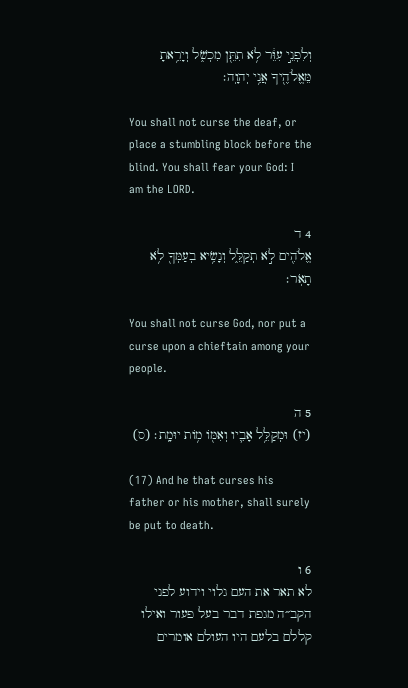וְלִפְנֵ֣י עִוֵּ֔ר לֹ֥א תִתֵּ֖ן מִכְשֹׁ֑ל וְיָרֵ֥אתָ מֵּאֱלֹהֶ֖יךָ אֲנִ֥י יְהוָֽה׃

You shall not curse the deaf, or place a stumbling block before the blind. You shall fear your God: I am the LORD.

4 ד
אֱלֹהִ֖ים לֹ֣א תְקַלֵּ֑ל וְנָשִׂ֥יא בְעַמְּךָ֖ לֹ֥א תָאֹֽר׃

You shall not curse God, nor put a curse upon a chieftain among your people.

5 ה
(יז) וּמְקַלֵּ֥ל אָבִ֛יו וְאִמּ֖וֹ מ֥וֹת יוּמָֽת׃ (ס)

(17) And he that curses his father or his mother, shall surely be put to death.

6 ו
לא תאר את העם גלוי וידוע לפני הקב״ה מגפת דבר בעל פעור ואילו קללם בלעם היו העולם אומרים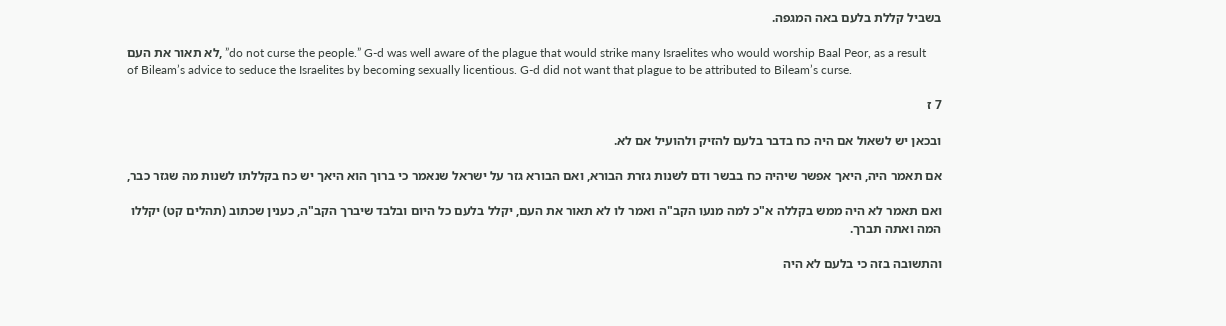בשביל קללת בלעם באה המגפה.

לא תאור את העם, ”do not curse the people.” G-d was well aware of the plague that would strike many Israelites who would worship Baal Peor, as a result of Bileam’s advice to seduce the Israelites by becoming sexually licentious. G-d did not want that plague to be attributed to Bileam’s curse.

7 ז

ובכאן יש לשאול אם היה כח בדבר בלעם להזיק ולהועיל אם לא.

אם תאמר היה, היאך אפשר שיהיה כח בבשר ודם לשנות גזרת הבורא, ואם הבורא גזר על ישראל שנאמר כי ברוך הוא היאך יש כח בקללתו לשנות מה שגזר כבר,

ואם תאמר לא היה ממש בקללה א"כ למה מנעו הקב"ה ואמר לו לא תאור את העם, יקלל בלעם כל היום ובלבד שיברך הקב"ה, כענין שכתוב (תהלים קט) יקללו המה ואתה תברך.

והתשובה בזה כי בלעם לא היה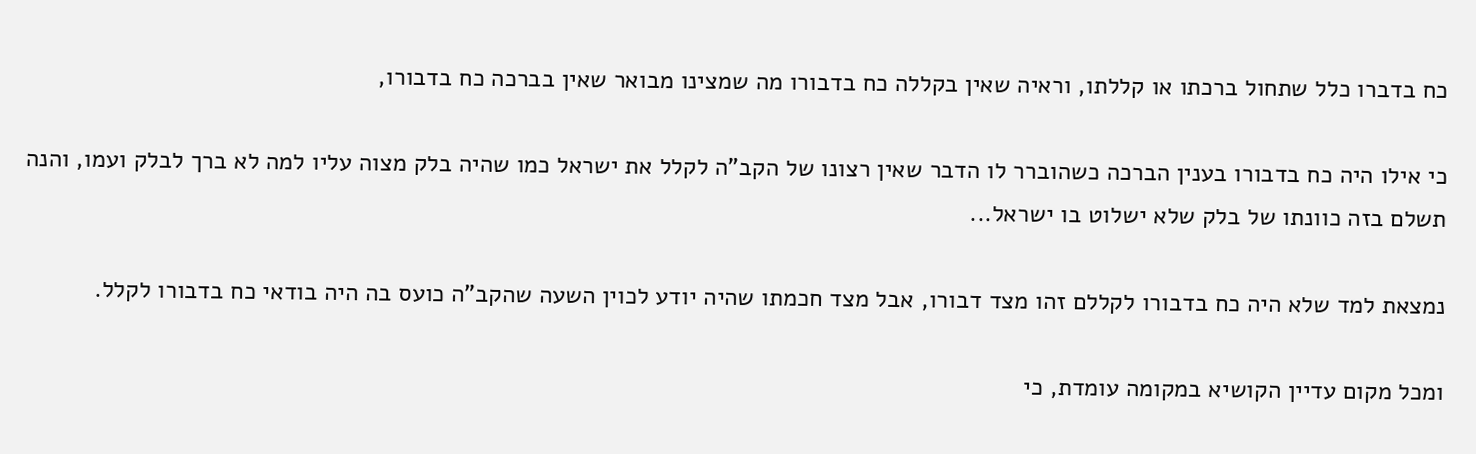כח בדברו כלל שתחול ברכתו או קללתו, וראיה שאין בקללה כח בדבורו מה שמצינו מבואר שאין בברכה כח בדבורו,

כי אילו היה כח בדבורו בענין הברכה כשהוברר לו הדבר שאין רצונו של הקב"ה לקלל את ישראל כמו שהיה בלק מצוה עליו למה לא ברך לבלק ועמו, והנה תשלם בזה כוונתו של בלק שלא ישלוט בו ישראל...

נמצאת למד שלא היה כח בדבורו לקללם זהו מצד דבורו, אבל מצד חכמתו שהיה יודע לכוין השעה שהקב"ה כועס בה היה בודאי כח בדבורו לקלל.

ומכל מקום עדיין הקושיא במקומה עומדת, כי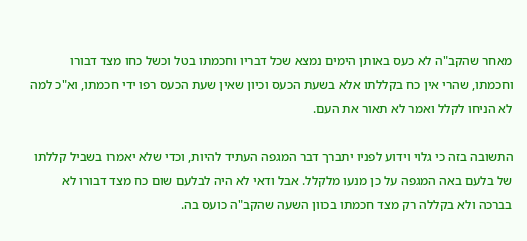מאחר שהקב"ה לא כעס באותן הימים נמצא שכל דבריו וחכמתו בטל וכשל כחו מצד דבורו וחכמתו, שהרי אין כח בקללתו אלא בשעת הכעס וכיון שאין שעת הכעס רפו ידי חכמתו, וא"כ למה לא הניחו לקלל ואמר לא תאור את העם.

התשובה בזה כי גלוי וידוע לפניו יתברך דבר המגפה העתיד להיות, וכדי שלא יאמרו בשביל קללתו של בלעם באה המגפה על כן מנעו מלקלל. אבל ודאי לא היה לבלעם שום כח מצד דבורו לא בברכה ולא בקללה רק מצד חכמתו בכוון השעה שהקב"ה כועס בה.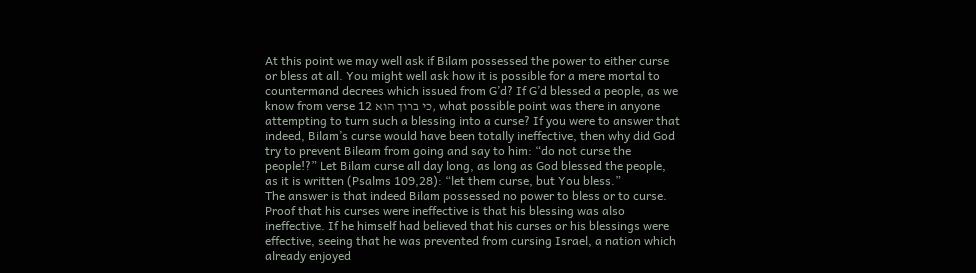At this point we may well ask if Bilam possessed the power to either curse or bless at all. You might well ask how it is possible for a mere mortal to countermand decrees which issued from G’d? If G’d blessed a people, as we know from verse 12 כי ברוך הוא, what possible point was there in anyone attempting to turn such a blessing into a curse? If you were to answer that indeed, Bilam’s curse would have been totally ineffective, then why did God try to prevent Bileam from going and say to him: “do not curse the people!?” Let Bilam curse all day long, as long as God blessed the people, as it is written (Psalms 109,28): “let them curse, but You bless.”
The answer is that indeed Bilam possessed no power to bless or to curse. Proof that his curses were ineffective is that his blessing was also ineffective. If he himself had believed that his curses or his blessings were effective, seeing that he was prevented from cursing Israel, a nation which already enjoyed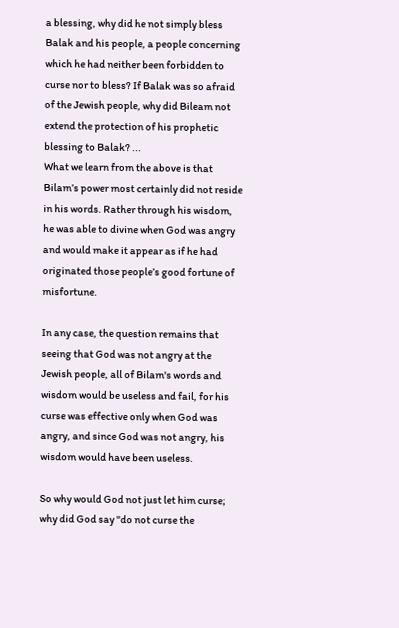a blessing, why did he not simply bless Balak and his people, a people concerning which he had neither been forbidden to curse nor to bless? If Balak was so afraid of the Jewish people, why did Bileam not extend the protection of his prophetic blessing to Balak? ...
What we learn from the above is that Bilam’s power most certainly did not reside in his words. Rather through his wisdom, he was able to divine when God was angry and would make it appear as if he had originated those people’s good fortune of misfortune.

In any case, the question remains that seeing that God was not angry at the Jewish people, all of Bilam's words and wisdom would be useless and fail, for his curse was effective only when God was angry, and since God was not angry, his wisdom would have been useless.

So why would God not just let him curse; why did God say "do not curse the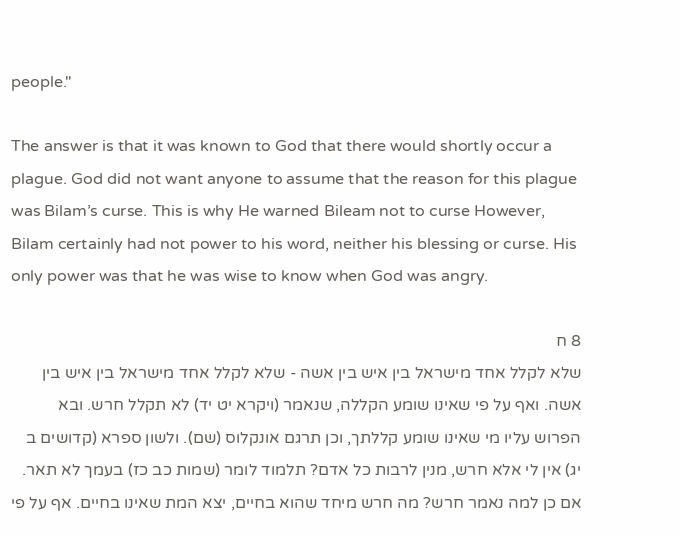people."

The answer is that it was known to God that there would shortly occur a plague. God did not want anyone to assume that the reason for this plague was Bilam’s curse. This is why He warned Bileam not to curse However, Bilam certainly had not power to his word, neither his blessing or curse. His only power was that he was wise to know when God was angry.

8 ח
שלא לקלל אחד מישראל בין איש בין אשה - שלא לקלל אחד מישראל בין איש בין אשה. ואף על פי שאינו שומע הקללה, שנאמר (ויקרא יט יד) לא תקלל חרש. ובא הפרוש עליו מי שאינו שומע קללתך, וכן תרגם אונקלוס (שם). ולשון ספרא (קדושים ב יג) אין לי אלא חרש, מנין לרבות כל אדם? תלמוד לומר (שמות כב כז) בעמך לא תאר. אם כן למה נאמר חרש? מה חרש מיחד שהוא בחיים, יצא המת שאינו בחיים. אף על פי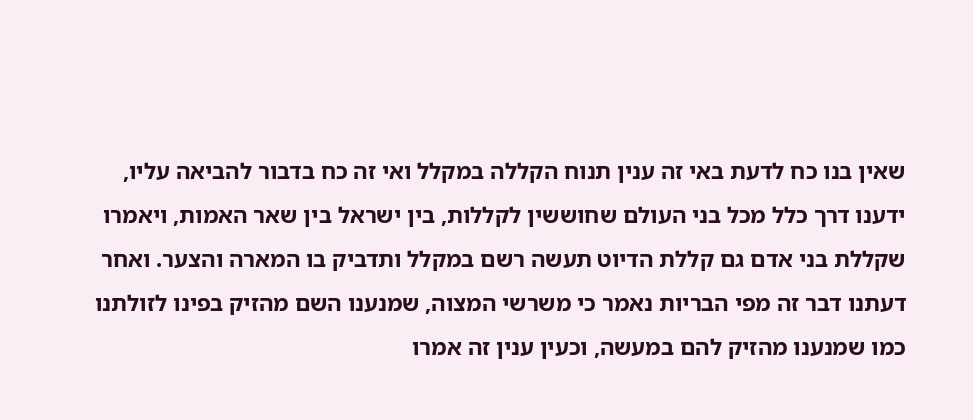שאין בנו כח לדעת באי זה ענין תנוח הקללה במקלל ואי זה כח בדבור להביאה עליו, ידענו דרך כלל מכל בני העולם שחוששין לקללות, בין ישראל בין שאר האמות, ויאמרו שקללת בני אדם גם קללת הדיוט תעשה רשם במקלל ותדביק בו המארה והצער. ואחר דעתנו דבר זה מפי הבריות נאמר כי משרשי המצוה, שמנענו השם מהזיק בפינו לזולתנו כמו שמנענו מהזיק להם במעשה, וכעין ענין זה אמרו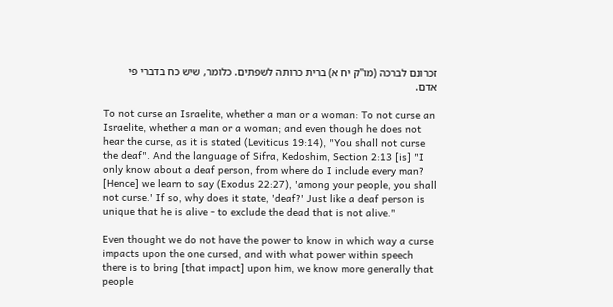זכרונם לברכה (מו''ק יח א) ברית כרותה לשפתים. כלומר, שיש כח בדברי פי אדם.

To not curse an Israelite, whether a man or a woman: To not curse an Israelite, whether a man or a woman; and even though he does not hear the curse, as it is stated (Leviticus 19:14), "You shall not curse the deaf". And the language of Sifra, Kedoshim, Section 2:13 [is] "I only know about a deaf person, from where do I include every man? [Hence] we learn to say (Exodus 22:27), 'among your people, you shall not curse.' If so, why does it state, 'deaf?' Just like a deaf person is unique that he is alive - to exclude the dead that is not alive."

Even thought we do not have the power to know in which way a curse impacts upon the one cursed, and with what power within speech there is to bring [that impact] upon him, we know more generally that people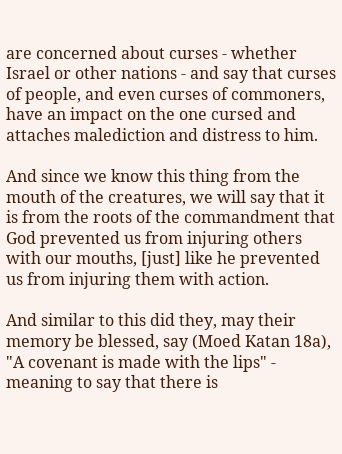are concerned about curses - whether Israel or other nations - and say that curses of people, and even curses of commoners, have an impact on the one cursed and attaches malediction and distress to him.

And since we know this thing from the mouth of the creatures, we will say that it is from the roots of the commandment that God prevented us from injuring others with our mouths, [just] like he prevented us from injuring them with action.

And similar to this did they, may their memory be blessed, say (Moed Katan 18a), "A covenant is made with the lips" - meaning to say that there is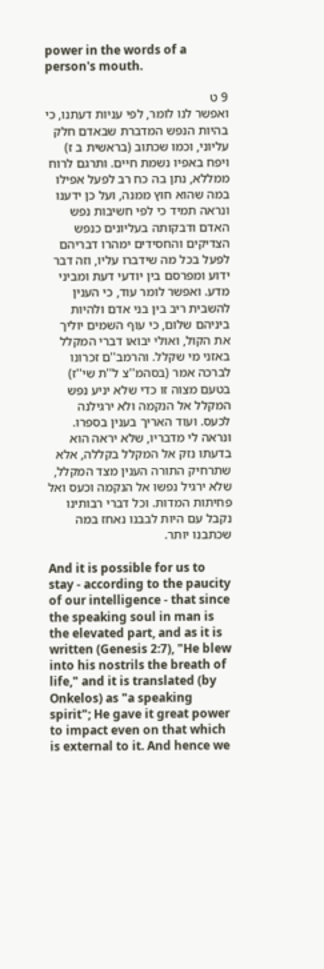power in the words of a person's mouth.

9 ט
ואפשר לנו לומר, לפי עניות דעתנו, כי בהיות הנפש המדברת שבאדם חלק עליוני, וכמו שכתוב (בראשית ב ז) ויפח באפיו נשמת חיים. ותרגם לרוח ממללא, נתן בה כח רב לפעל אפילו במה שהוא חוץ ממנה, ועל כן ידענו ונראה תמיד כי לפי חשיבות נפש האדם ודבקותה בעליונים כנפש הצדיקים והחסידים ימהרו דבריהם לפעל בכל מה שידברו עליו, וזה דבר ידוע ומפרסם בין יודעי דעת ומביני מדע. ואפשר לומר עוד, כי הענין להשבית ריב בין בני אדם ולהיות ביניהם שלום, כי עוף השמים יוליך את הקול, ואולי יבואו דברי המקלל באזני מי שקלל. והרמב''ם זכרונו לברכה אמר (בסהמ''צ ל''ת שי''ז) בטעם מצוה זו כדי שלא יניע נפש המקלל אל הנקמה ולא ירגילנה לכעס. ועוד האריך בענין בספרו. ונראה לי מדבריו, שלא יראה הוא בדעתו נזק אל המקלל בקללה, אלא שתרחיק התורה הענין מצד המקלל, שלא ירגיל נפשו אל הנקמה וכעס ואל פחיתות המדות. וכל דברי רבותינו נקבל עם היות לבבנו נאחז במה שכתבנו יותר.

And it is possible for us to stay - according to the paucity of our intelligence - that since the speaking soul in man is the elevated part, and as it is written (Genesis 2:7), "He blew into his nostrils the breath of life," and it is translated (by Onkelos) as "a speaking spirit"; He gave it great power to impact even on that which is external to it. And hence we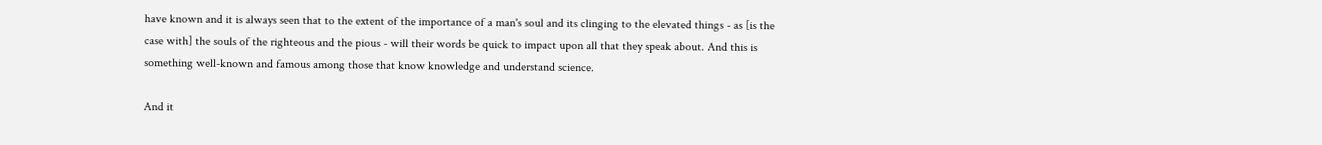have known and it is always seen that to the extent of the importance of a man's soul and its clinging to the elevated things - as [is the case with] the souls of the righteous and the pious - will their words be quick to impact upon all that they speak about. And this is something well-known and famous among those that know knowledge and understand science.

And it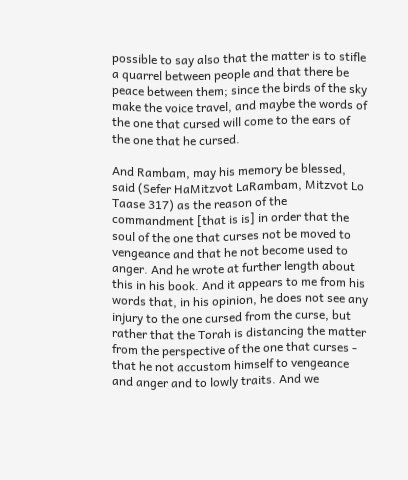possible to say also that the matter is to stifle a quarrel between people and that there be peace between them; since the birds of the sky make the voice travel, and maybe the words of the one that cursed will come to the ears of the one that he cursed.

And Rambam, may his memory be blessed, said (Sefer HaMitzvot LaRambam, Mitzvot Lo Taase 317) as the reason of the commandment [that is is] in order that the soul of the one that curses not be moved to vengeance and that he not become used to anger. And he wrote at further length about this in his book. And it appears to me from his words that, in his opinion, he does not see any injury to the one cursed from the curse, but rather that the Torah is distancing the matter from the perspective of the one that curses - that he not accustom himself to vengeance and anger and to lowly traits. And we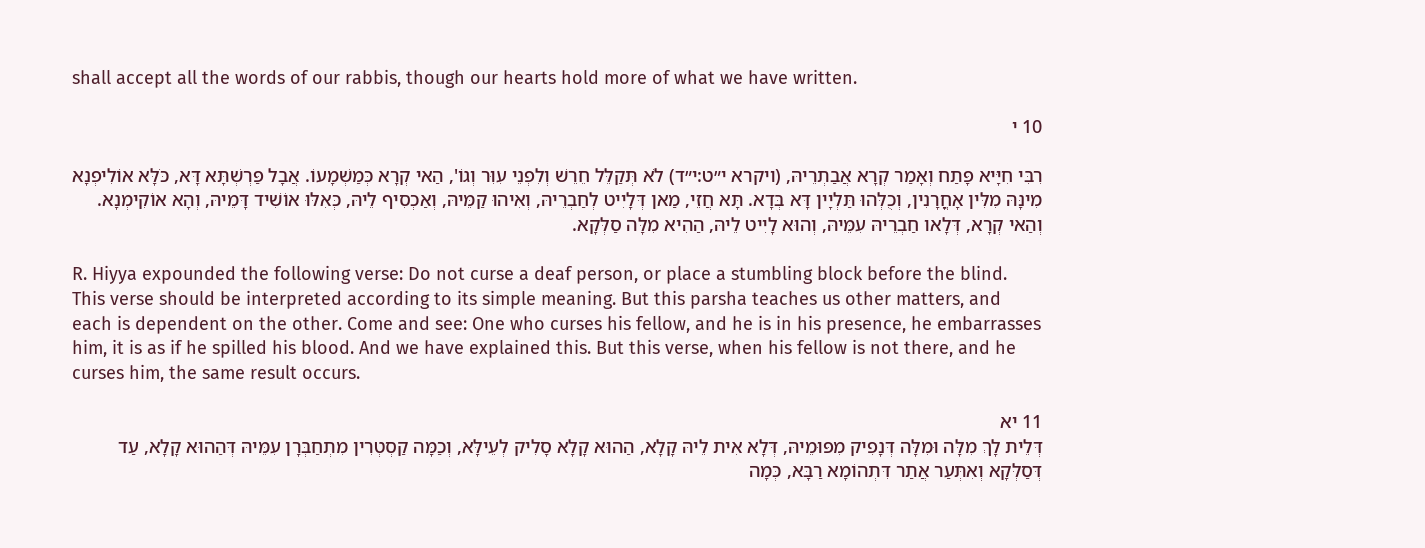shall accept all the words of our rabbis, though our hearts hold more of what we have written.

10 י

רִבִּי חִיָּיא פָּתַח וְאָמַר קְרָא אֲבַתְרֵיהּ, (ויקרא י״ט:י״ד) לֹא תְּקַלֵּל חֵרֵשׁ וְלִפְנֵי עִוִּר וְגוֹ', הַאי קְרָא כְּמַשְׁמָעוֹ. אֲבָל פַּרְשְׁתָּא דָּא, כֹּלָּא אוֹלִיפְנָא מִינָּהּ מִלִּין אָחֳרָנִין, וְכֻלְּהוּ תַּלְיָין דָּא בְּדָא. תָּא חֲזֵי, מַאן דְּלָיִיט לְחַבְרֵיהּ, וְאִיהוּ קַמֵּיהּ, וְאַכְסִיף לֵיהּ, כְּאִלּוּ אוֹשִׁיד דָּמֵיהּ, וְהָא אוֹקִימְנָא. וְהַאי קְרָא, דְּלָאו חַבְרֵיהּ עִמֵּיהּ, וְהוּא לָיִיט לֵיהּ, הַהִיא מִלָּה סַלְּקָא.

R. Hiyya expounded the following verse: Do not curse a deaf person, or place a stumbling block before the blind. This verse should be interpreted according to its simple meaning. But this parsha teaches us other matters, and each is dependent on the other. Come and see: One who curses his fellow, and he is in his presence, he embarrasses him, it is as if he spilled his blood. And we have explained this. But this verse, when his fellow is not there, and he curses him, the same result occurs.

11 יא
דְּלֵית לָךְ מִלָּה וּמִלָּה דְּנָפִיק מִפּוּמֵיהּ, דְּלָא אִית לֵיהּ קָלָא, הַהוּא קָלָא סָלִיק לְעֵילָּא, וְכַמָּה קַסְטְרִין מִתְחַבְּרָן עִמֵּיהּ דְּהַהוּא קָלָא, עַד דְּסַלְּקָא וְאִתְּעַר אֲתַר דִּתְהוֹמָא רַבָּא, כְּמָה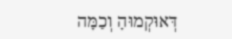דְּאוּקְמוּהָ וְכַמָּה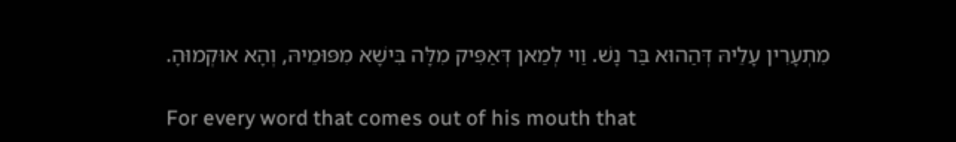מִתְעָרִין עָלֵיהּ דְּהַהוּא בַּר נָשׁ. וַוי לְמַאן דְּאַפִּיק מִלָּה בִּישָׁא מִפּוּמֵיהּ, וְהָא אוּקְמוּהָ.

For every word that comes out of his mouth that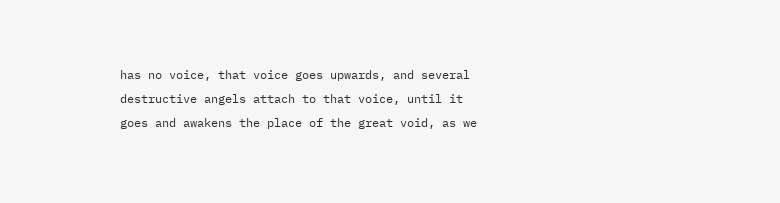has no voice, that voice goes upwards, and several destructive angels attach to that voice, until it goes and awakens the place of the great void, as we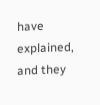have explained, and they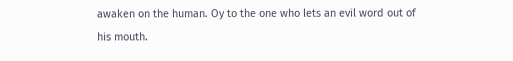awaken on the human. Oy to the one who lets an evil word out of his mouth.